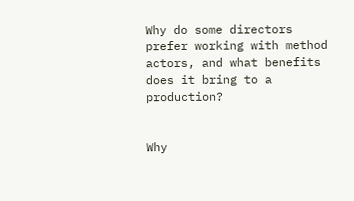Why do some directors prefer working with method actors, and what benefits does it bring to a production?


Why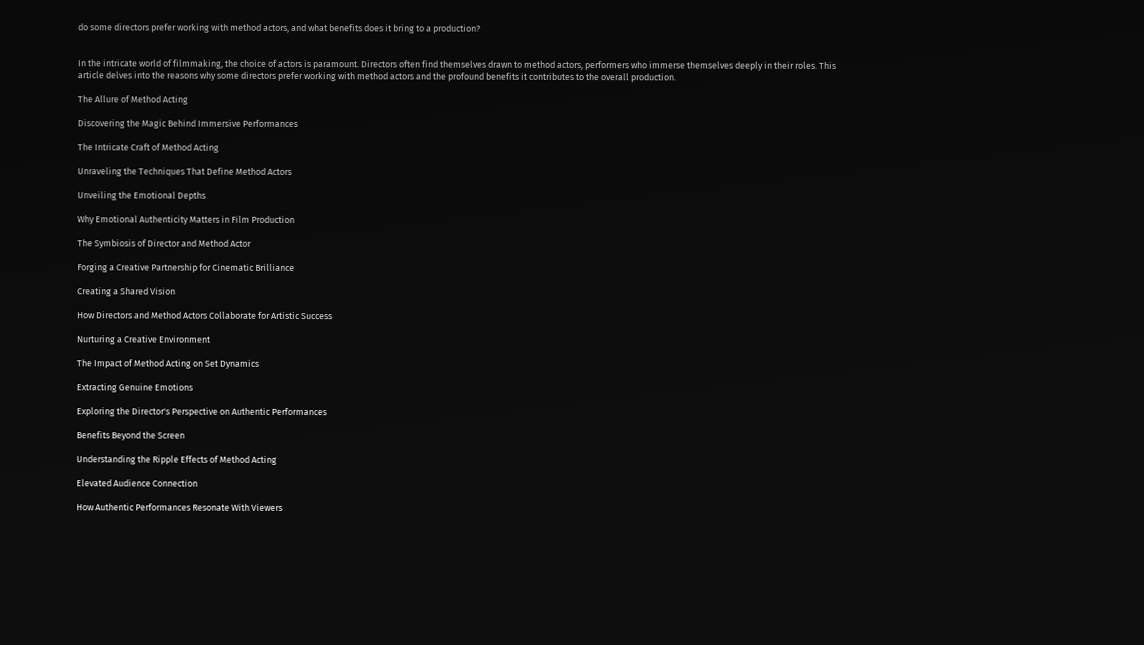do some directors prefer working with method actors, and what benefits does it bring to a production?


In the intricate world of filmmaking, the choice of actors is paramount. Directors often find themselves drawn to method actors, performers who immerse themselves deeply in their roles. This article delves into the reasons why some directors prefer working with method actors and the profound benefits it contributes to the overall production.

The Allure of Method Acting

Discovering the Magic Behind Immersive Performances

The Intricate Craft of Method Acting

Unraveling the Techniques That Define Method Actors

Unveiling the Emotional Depths

Why Emotional Authenticity Matters in Film Production

The Symbiosis of Director and Method Actor

Forging a Creative Partnership for Cinematic Brilliance

Creating a Shared Vision

How Directors and Method Actors Collaborate for Artistic Success

Nurturing a Creative Environment

The Impact of Method Acting on Set Dynamics

Extracting Genuine Emotions

Exploring the Director's Perspective on Authentic Performances

Benefits Beyond the Screen

Understanding the Ripple Effects of Method Acting

Elevated Audience Connection

How Authentic Performances Resonate With Viewers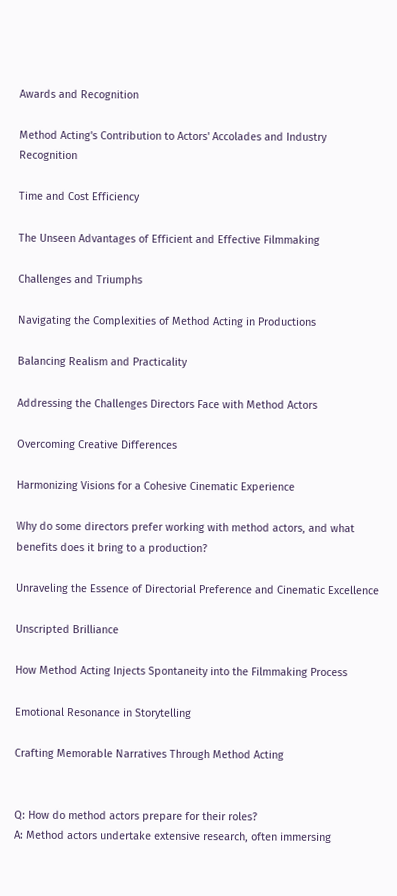Awards and Recognition

Method Acting's Contribution to Actors' Accolades and Industry Recognition

Time and Cost Efficiency

The Unseen Advantages of Efficient and Effective Filmmaking

Challenges and Triumphs

Navigating the Complexities of Method Acting in Productions

Balancing Realism and Practicality

Addressing the Challenges Directors Face with Method Actors

Overcoming Creative Differences

Harmonizing Visions for a Cohesive Cinematic Experience

Why do some directors prefer working with method actors, and what benefits does it bring to a production?

Unraveling the Essence of Directorial Preference and Cinematic Excellence

Unscripted Brilliance

How Method Acting Injects Spontaneity into the Filmmaking Process

Emotional Resonance in Storytelling

Crafting Memorable Narratives Through Method Acting


Q: How do method actors prepare for their roles?
A: Method actors undertake extensive research, often immersing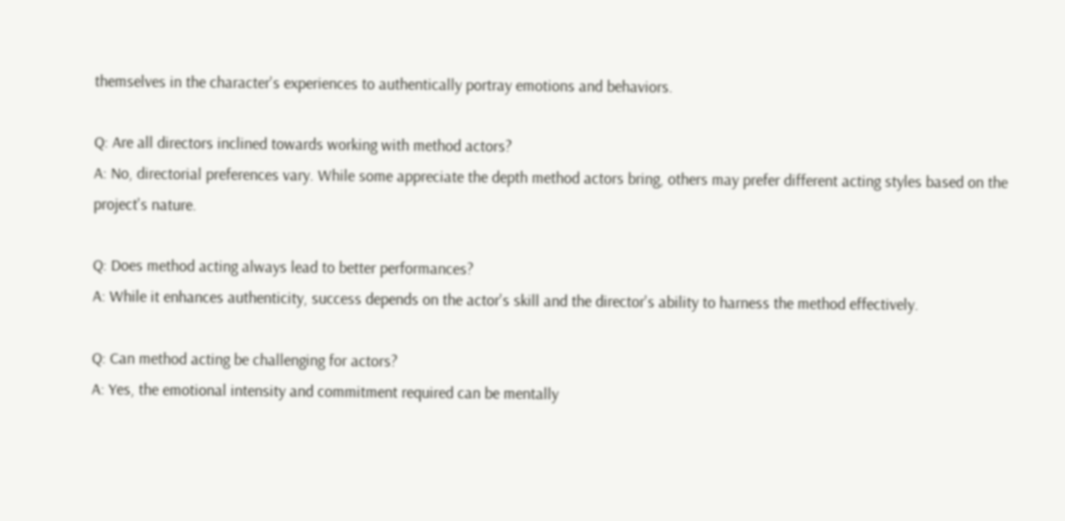themselves in the character's experiences to authentically portray emotions and behaviors.

Q: Are all directors inclined towards working with method actors?
A: No, directorial preferences vary. While some appreciate the depth method actors bring, others may prefer different acting styles based on the project's nature.

Q: Does method acting always lead to better performances?
A: While it enhances authenticity, success depends on the actor's skill and the director's ability to harness the method effectively.

Q: Can method acting be challenging for actors?
A: Yes, the emotional intensity and commitment required can be mentally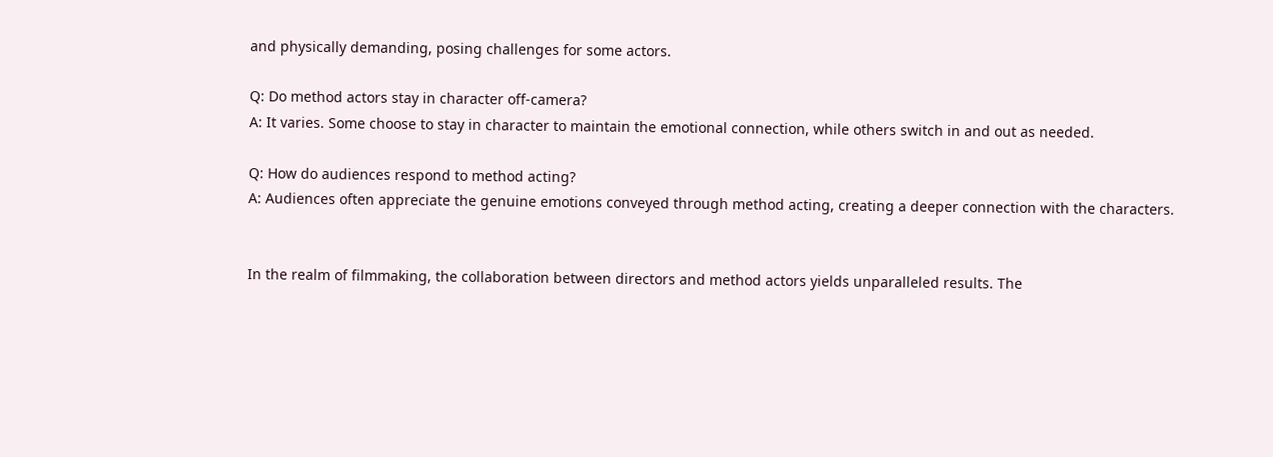and physically demanding, posing challenges for some actors.

Q: Do method actors stay in character off-camera?
A: It varies. Some choose to stay in character to maintain the emotional connection, while others switch in and out as needed.

Q: How do audiences respond to method acting?
A: Audiences often appreciate the genuine emotions conveyed through method acting, creating a deeper connection with the characters.


In the realm of filmmaking, the collaboration between directors and method actors yields unparalleled results. The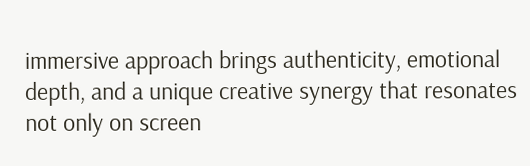immersive approach brings authenticity, emotional depth, and a unique creative synergy that resonates not only on screen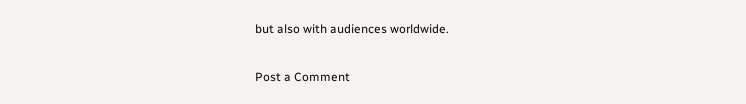but also with audiences worldwide.

Post a Comment